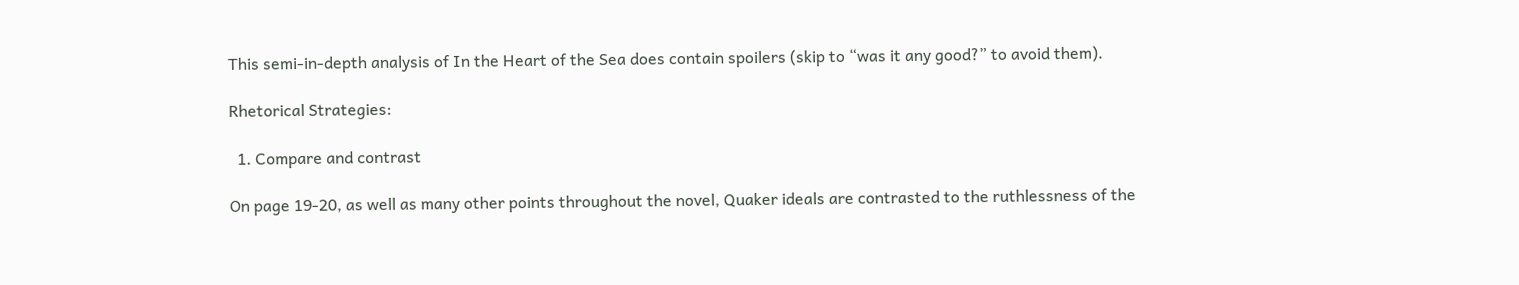This semi-in-depth analysis of In the Heart of the Sea does contain spoilers (skip to “was it any good?” to avoid them).

Rhetorical Strategies:

  1. Compare and contrast

On page 19-20, as well as many other points throughout the novel, Quaker ideals are contrasted to the ruthlessness of the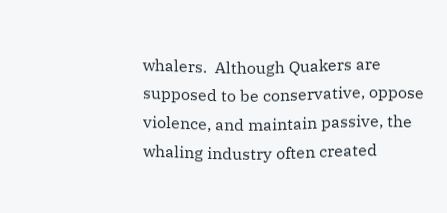whalers.  Although Quakers are supposed to be conservative, oppose violence, and maintain passive, the whaling industry often created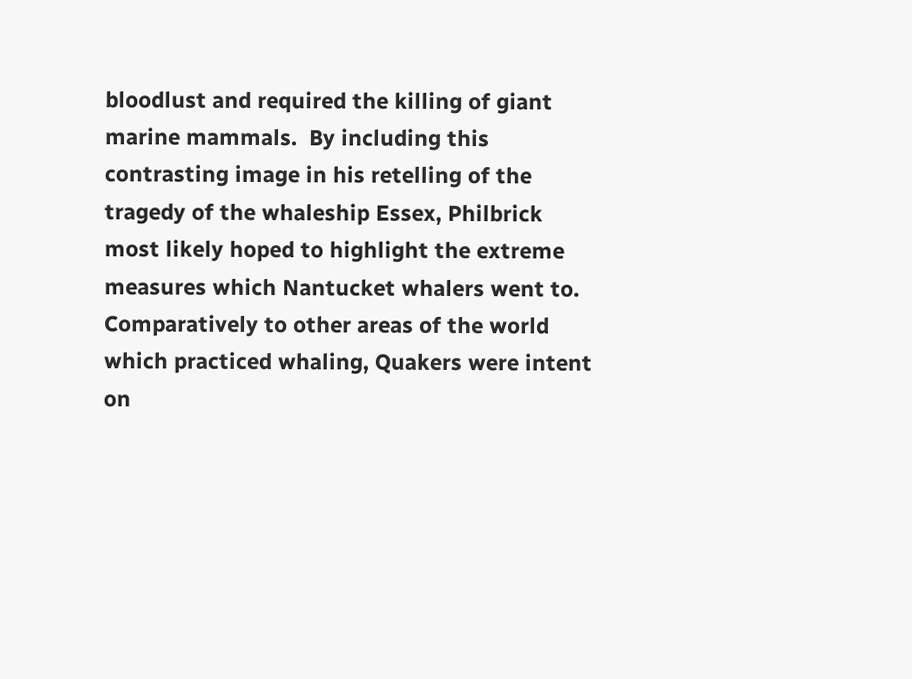bloodlust and required the killing of giant marine mammals.  By including this contrasting image in his retelling of the tragedy of the whaleship Essex, Philbrick most likely hoped to highlight the extreme measures which Nantucket whalers went to.  Comparatively to other areas of the world which practiced whaling, Quakers were intent on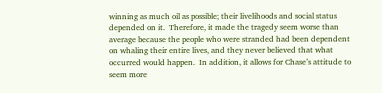winning as much oil as possible; their livelihoods and social status depended on it.  Therefore, it made the tragedy seem worse than average because the people who were stranded had been dependent on whaling their entire lives, and they never believed that what occurred would happen.  In addition, it allows for Chase’s attitude to seem more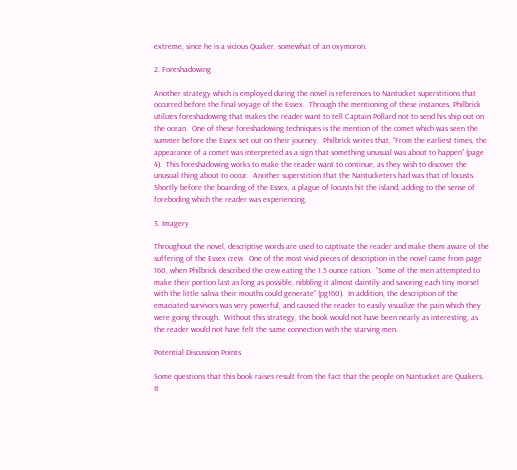extreme, since he is a vicious Quaker, somewhat of an oxymoron.

2. Foreshadowing

Another strategy which is employed during the novel is references to Nantucket superstitions that occurred before the final voyage of the Essex.  Through the mentioning of these instances, Philbrick utilizes foreshadowing that makes the reader want to tell Captain Pollard not to send his ship out on the ocean.  One of these foreshadowing techniques is the mention of the comet which was seen the summer before the Essex set out on their journey.  Philbrick writes that, “From the earliest times, the appearance of a comet was interpreted as a sign that something unusual was about to happen” (page 4).  This foreshadowing works to make the reader want to continue, as they wish to discover the unusual thing about to occur.  Another superstition that the Nantucketers had was that of locusts.  Shortly before the boarding of the Essex, a plague of locusts hit the island, adding to the sense of foreboding which the reader was experiencing.

3. Imagery

Throughout the novel, descriptive words are used to captivate the reader and make them aware of the suffering of the Essex crew.  One of the most vivid pieces of description in the novel came from page 160, when Philbrick described the crew eating the 1.5 ounce ration.  “Some of the men attempted to make their portion last as long as possible, nibbling it almost daintily and savoring each tiny morsel with the little saliva their mouths could generate” (pg160).  In addition, the description of the emaciated survivors was very powerful, and caused the reader to easily visualize the pain which they were going through.  Without this strategy, the book would not have been nearly as interesting, as the reader would not have felt the same connection with the starving men.

Potential Discussion Points

Some questions that this book raises result from the fact that the people on Nantucket are Quakers. It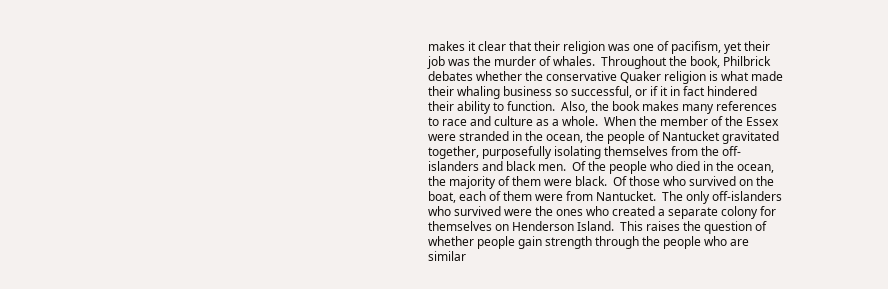makes it clear that their religion was one of pacifism, yet their job was the murder of whales.  Throughout the book, Philbrick debates whether the conservative Quaker religion is what made their whaling business so successful, or if it in fact hindered their ability to function.  Also, the book makes many references to race and culture as a whole.  When the member of the Essex were stranded in the ocean, the people of Nantucket gravitated together, purposefully isolating themselves from the off-islanders and black men.  Of the people who died in the ocean, the majority of them were black.  Of those who survived on the boat, each of them were from Nantucket.  The only off-islanders who survived were the ones who created a separate colony for themselves on Henderson Island.  This raises the question of whether people gain strength through the people who are similar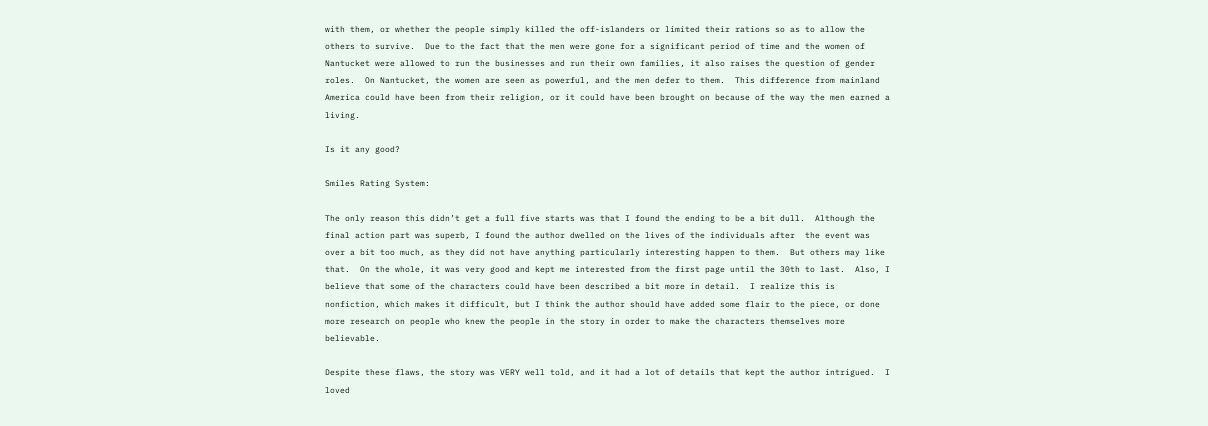with them, or whether the people simply killed the off-islanders or limited their rations so as to allow the others to survive.  Due to the fact that the men were gone for a significant period of time and the women of Nantucket were allowed to run the businesses and run their own families, it also raises the question of gender roles.  On Nantucket, the women are seen as powerful, and the men defer to them.  This difference from mainland America could have been from their religion, or it could have been brought on because of the way the men earned a living.

Is it any good?

Smiles Rating System:

The only reason this didn’t get a full five starts was that I found the ending to be a bit dull.  Although the final action part was superb, I found the author dwelled on the lives of the individuals after  the event was over a bit too much, as they did not have anything particularly interesting happen to them.  But others may like that.  On the whole, it was very good and kept me interested from the first page until the 30th to last.  Also, I believe that some of the characters could have been described a bit more in detail.  I realize this is nonfiction, which makes it difficult, but I think the author should have added some flair to the piece, or done more research on people who knew the people in the story in order to make the characters themselves more believable.

Despite these flaws, the story was VERY well told, and it had a lot of details that kept the author intrigued.  I loved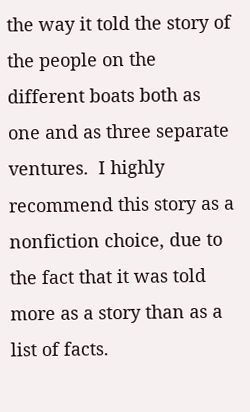the way it told the story of the people on the different boats both as one and as three separate ventures.  I highly recommend this story as a nonfiction choice, due to the fact that it was told more as a story than as a list of facts.